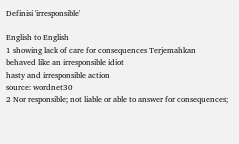Definisi 'irresponsible'

English to English
1 showing lack of care for consequences Terjemahkan
behaved like an irresponsible idiot
hasty and irresponsible action
source: wordnet30
2 Nor responsible; not liable or able to answer for consequences;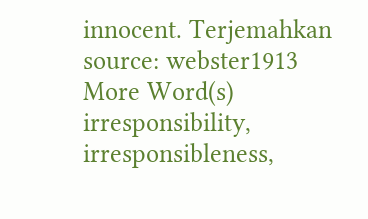innocent. Terjemahkan
source: webster1913
More Word(s)
irresponsibility, irresponsibleness,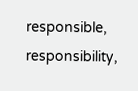responsible, responsibility,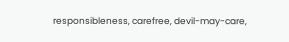responsibleness, carefree, devil-may-care,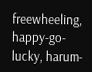freewheeling, happy-go-lucky, harum-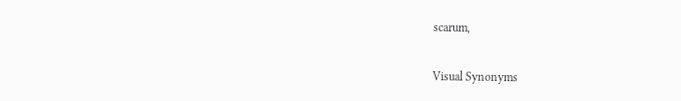scarum,

Visual Synonyms